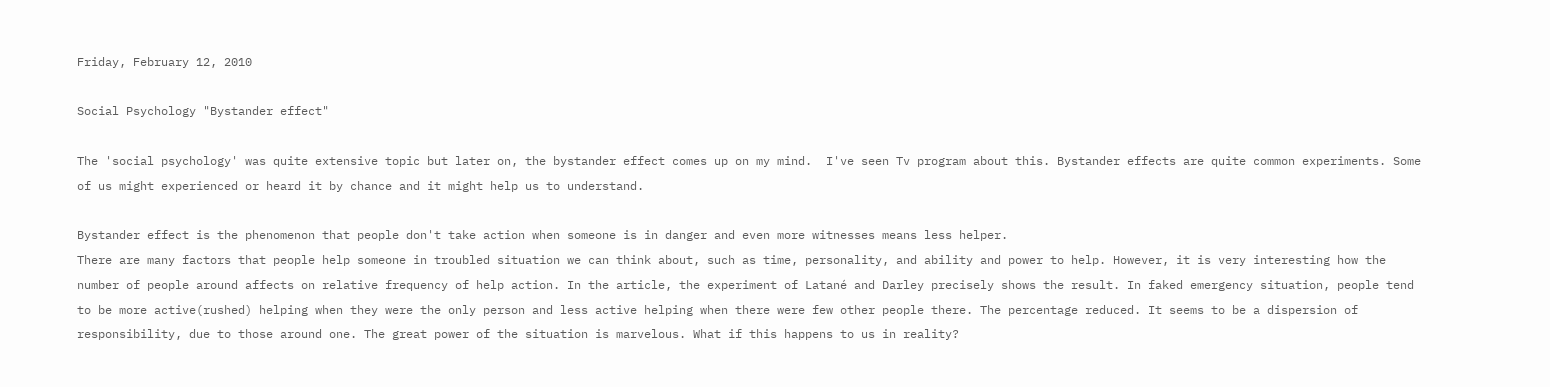Friday, February 12, 2010

Social Psychology "Bystander effect"

The 'social psychology' was quite extensive topic but later on, the bystander effect comes up on my mind.  I've seen Tv program about this. Bystander effects are quite common experiments. Some of us might experienced or heard it by chance and it might help us to understand.

Bystander effect is the phenomenon that people don't take action when someone is in danger and even more witnesses means less helper.
There are many factors that people help someone in troubled situation we can think about, such as time, personality, and ability and power to help. However, it is very interesting how the number of people around affects on relative frequency of help action. In the article, the experiment of Latané and Darley precisely shows the result. In faked emergency situation, people tend to be more active(rushed) helping when they were the only person and less active helping when there were few other people there. The percentage reduced. It seems to be a dispersion of responsibility, due to those around one. The great power of the situation is marvelous. What if this happens to us in reality?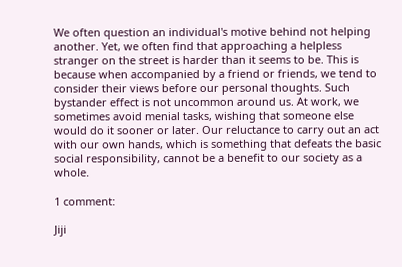We often question an individual's motive behind not helping another. Yet, we often find that approaching a helpless stranger on the street is harder than it seems to be. This is because when accompanied by a friend or friends, we tend to consider their views before our personal thoughts. Such bystander effect is not uncommon around us. At work, we sometimes avoid menial tasks, wishing that someone else would do it sooner or later. Our reluctance to carry out an act with our own hands, which is something that defeats the basic social responsibility, cannot be a benefit to our society as a whole.

1 comment:

Jiji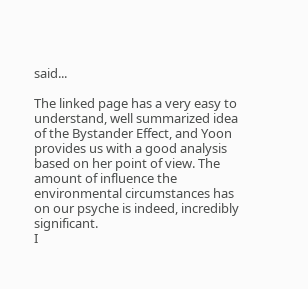said...

The linked page has a very easy to understand, well summarized idea of the Bystander Effect, and Yoon provides us with a good analysis based on her point of view. The amount of influence the environmental circumstances has on our psyche is indeed, incredibly significant.
I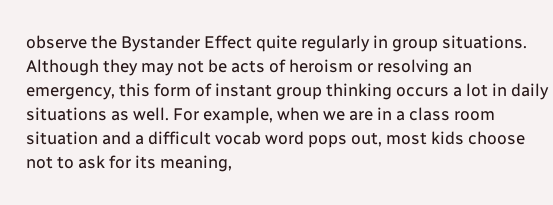observe the Bystander Effect quite regularly in group situations. Although they may not be acts of heroism or resolving an emergency, this form of instant group thinking occurs a lot in daily situations as well. For example, when we are in a class room situation and a difficult vocab word pops out, most kids choose not to ask for its meaning,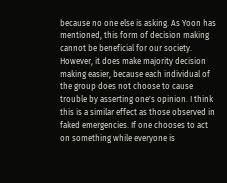because no one else is asking. As Yoon has mentioned, this form of decision making cannot be beneficial for our society. However, it does make majority decision making easier, because each individual of the group does not choose to cause trouble by asserting one's opinion. I think this is a similar effect as those observed in faked emergencies. If one chooses to act on something while everyone is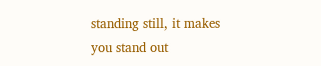standing still, it makes you stand out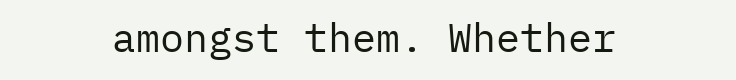amongst them. Whether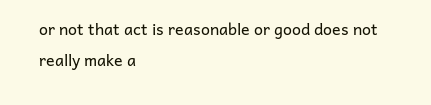or not that act is reasonable or good does not really make a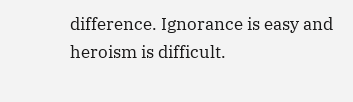difference. Ignorance is easy and heroism is difficult.